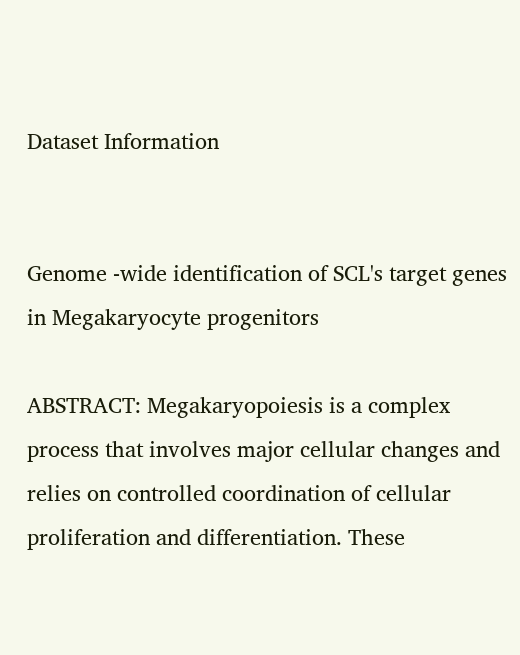Dataset Information


Genome -wide identification of SCL's target genes in Megakaryocyte progenitors

ABSTRACT: Megakaryopoiesis is a complex process that involves major cellular changes and relies on controlled coordination of cellular proliferation and differentiation. These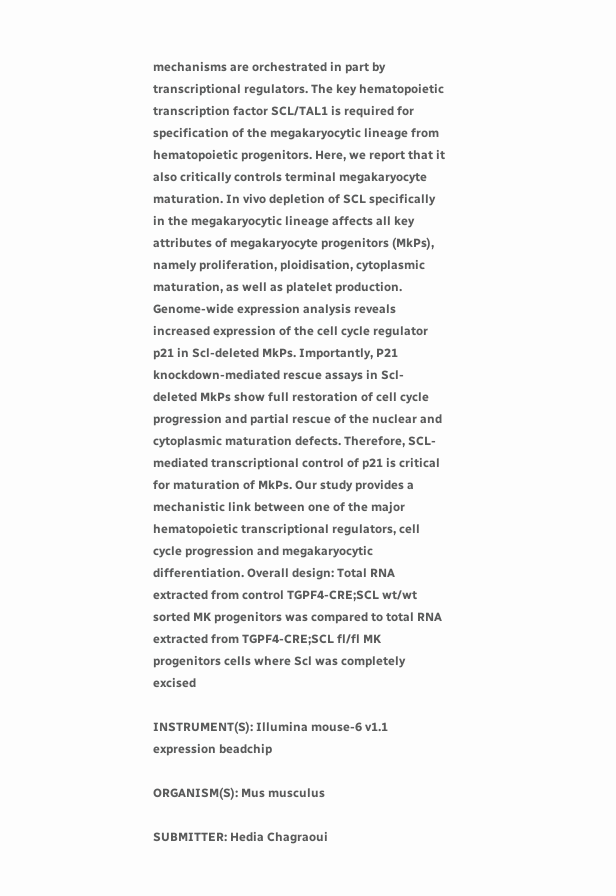mechanisms are orchestrated in part by transcriptional regulators. The key hematopoietic transcription factor SCL/TAL1 is required for specification of the megakaryocytic lineage from hematopoietic progenitors. Here, we report that it also critically controls terminal megakaryocyte maturation. In vivo depletion of SCL specifically in the megakaryocytic lineage affects all key attributes of megakaryocyte progenitors (MkPs), namely proliferation, ploidisation, cytoplasmic maturation, as well as platelet production. Genome-wide expression analysis reveals increased expression of the cell cycle regulator p21 in Scl-deleted MkPs. Importantly, P21 knockdown-mediated rescue assays in Scl-deleted MkPs show full restoration of cell cycle progression and partial rescue of the nuclear and cytoplasmic maturation defects. Therefore, SCL-mediated transcriptional control of p21 is critical for maturation of MkPs. Our study provides a mechanistic link between one of the major hematopoietic transcriptional regulators, cell cycle progression and megakaryocytic differentiation. Overall design: Total RNA extracted from control TGPF4-CRE;SCL wt/wt sorted MK progenitors was compared to total RNA extracted from TGPF4-CRE;SCL fl/fl MK progenitors cells where Scl was completely excised

INSTRUMENT(S): Illumina mouse-6 v1.1 expression beadchip

ORGANISM(S): Mus musculus

SUBMITTER: Hedia Chagraoui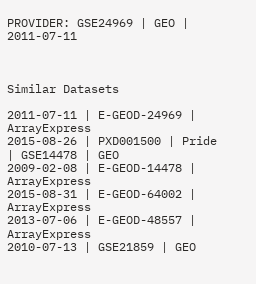PROVIDER: GSE24969 | GEO | 2011-07-11



Similar Datasets

2011-07-11 | E-GEOD-24969 | ArrayExpress
2015-08-26 | PXD001500 | Pride
| GSE14478 | GEO
2009-02-08 | E-GEOD-14478 | ArrayExpress
2015-08-31 | E-GEOD-64002 | ArrayExpress
2013-07-06 | E-GEOD-48557 | ArrayExpress
2010-07-13 | GSE21859 | GEO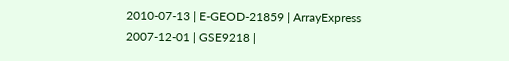2010-07-13 | E-GEOD-21859 | ArrayExpress
2007-12-01 | GSE9218 |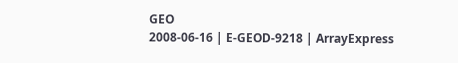GEO
2008-06-16 | E-GEOD-9218 | ArrayExpress